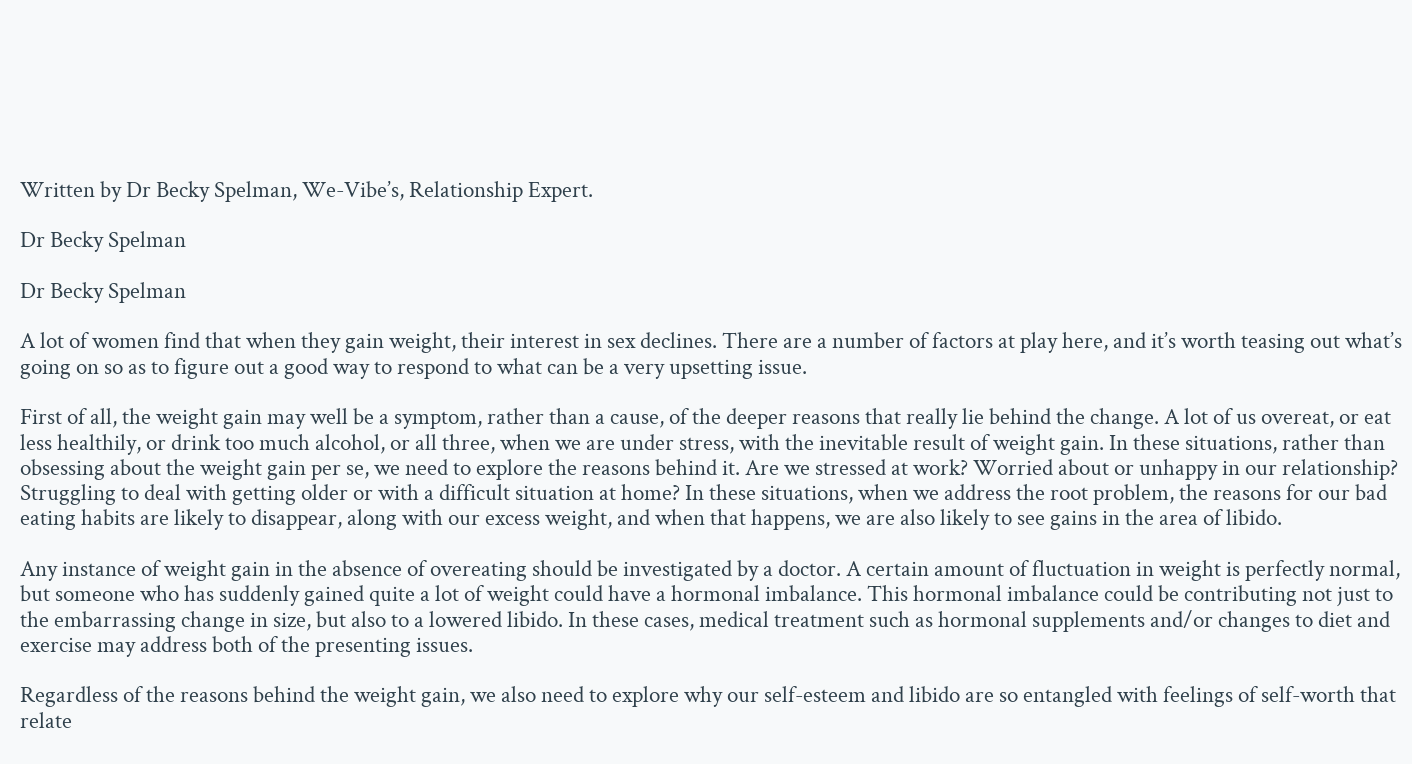Written by Dr Becky Spelman, We-Vibe’s, Relationship Expert.

Dr Becky Spelman

Dr Becky Spelman

A lot of women find that when they gain weight, their interest in sex declines. There are a number of factors at play here, and it’s worth teasing out what’s going on so as to figure out a good way to respond to what can be a very upsetting issue.

First of all, the weight gain may well be a symptom, rather than a cause, of the deeper reasons that really lie behind the change. A lot of us overeat, or eat less healthily, or drink too much alcohol, or all three, when we are under stress, with the inevitable result of weight gain. In these situations, rather than obsessing about the weight gain per se, we need to explore the reasons behind it. Are we stressed at work? Worried about or unhappy in our relationship? Struggling to deal with getting older or with a difficult situation at home? In these situations, when we address the root problem, the reasons for our bad eating habits are likely to disappear, along with our excess weight, and when that happens, we are also likely to see gains in the area of libido.

Any instance of weight gain in the absence of overeating should be investigated by a doctor. A certain amount of fluctuation in weight is perfectly normal, but someone who has suddenly gained quite a lot of weight could have a hormonal imbalance. This hormonal imbalance could be contributing not just to the embarrassing change in size, but also to a lowered libido. In these cases, medical treatment such as hormonal supplements and/or changes to diet and exercise may address both of the presenting issues.

Regardless of the reasons behind the weight gain, we also need to explore why our self-esteem and libido are so entangled with feelings of self-worth that relate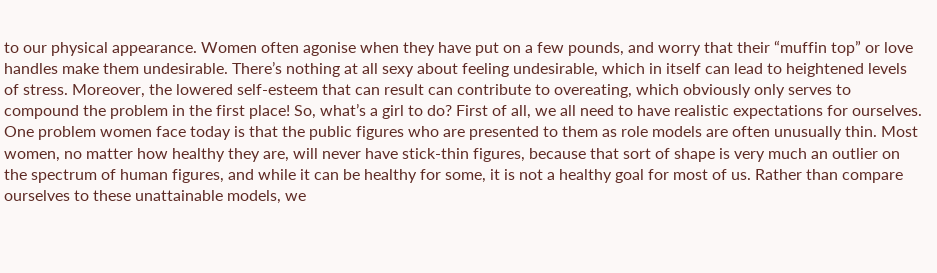to our physical appearance. Women often agonise when they have put on a few pounds, and worry that their “muffin top” or love handles make them undesirable. There’s nothing at all sexy about feeling undesirable, which in itself can lead to heightened levels of stress. Moreover, the lowered self-esteem that can result can contribute to overeating, which obviously only serves to compound the problem in the first place! So, what’s a girl to do? First of all, we all need to have realistic expectations for ourselves. One problem women face today is that the public figures who are presented to them as role models are often unusually thin. Most women, no matter how healthy they are, will never have stick-thin figures, because that sort of shape is very much an outlier on the spectrum of human figures, and while it can be healthy for some, it is not a healthy goal for most of us. Rather than compare ourselves to these unattainable models, we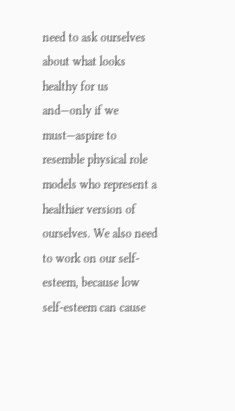need to ask ourselves about what looks healthy for us and—only if we must—aspire to resemble physical role models who represent a healthier version of ourselves. We also need to work on our self-esteem, because low self-esteem can cause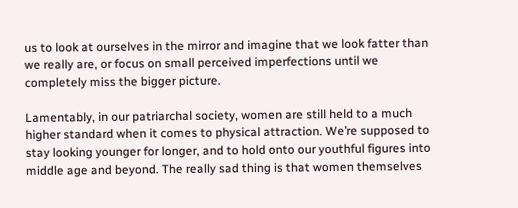us to look at ourselves in the mirror and imagine that we look fatter than we really are, or focus on small perceived imperfections until we completely miss the bigger picture.

Lamentably, in our patriarchal society, women are still held to a much higher standard when it comes to physical attraction. We’re supposed to stay looking younger for longer, and to hold onto our youthful figures into middle age and beyond. The really sad thing is that women themselves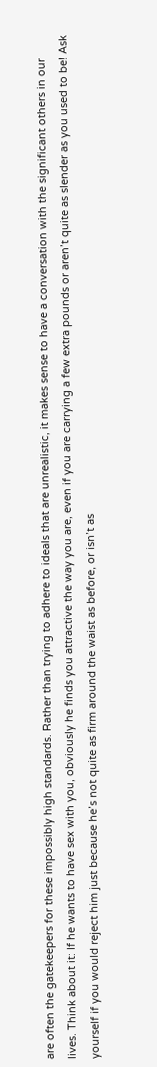are often the gatekeepers for these impossibly high standards. Rather than trying to adhere to ideals that are unrealistic, it makes sense to have a conversation with the significant others in our lives. Think about it: If he wants to have sex with you, obviously he finds you attractive the way you are, even if you are carrying a few extra pounds or aren’t quite as slender as you used to be! Ask yourself if you would reject him just because he’s not quite as firm around the waist as before, or isn’t as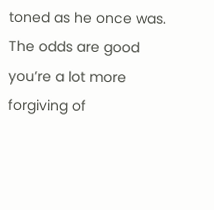toned as he once was. The odds are good you’re a lot more forgiving of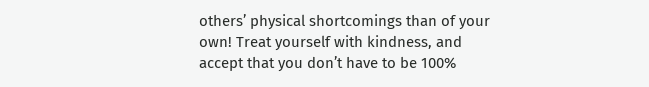others’ physical shortcomings than of your own! Treat yourself with kindness, and accept that you don’t have to be 100%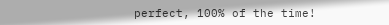perfect, 100% of the time!